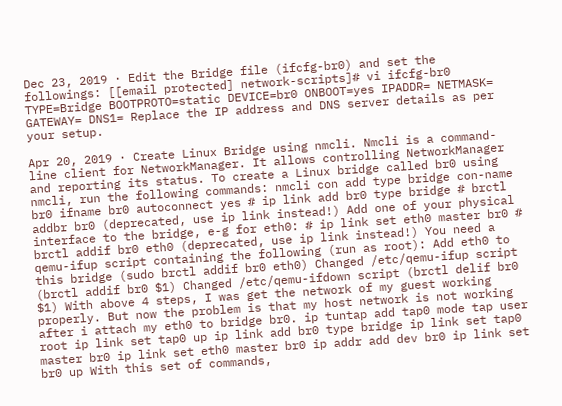Dec 23, 2019 · Edit the Bridge file (ifcfg-br0) and set the followings: [[email protected] network-scripts]# vi ifcfg-br0 TYPE=Bridge BOOTPROTO=static DEVICE=br0 ONBOOT=yes IPADDR= NETMASK= GATEWAY= DNS1= Replace the IP address and DNS server details as per your setup.

Apr 20, 2019 · Create Linux Bridge using nmcli. Nmcli is a command-line client for NetworkManager. It allows controlling NetworkManager and reporting its status. To create a Linux bridge called br0 using nmcli, run the following commands: nmcli con add type bridge con-name br0 ifname br0 autoconnect yes # ip link add br0 type bridge # brctl addbr br0 (deprecated, use ip link instead!) Add one of your physical interface to the bridge, e-g for eth0: # ip link set eth0 master br0 # brctl addif br0 eth0 (deprecated, use ip link instead!) You need a qemu-ifup script containing the following (run as root): Add eth0 to this bridge (sudo brctl addif br0 eth0) Changed /etc/qemu-ifup script (brctl addif br0 $1) Changed /etc/qemu-ifdown script (brctl delif br0 $1) With above 4 steps, I was get the network of my guest working properly. But now the problem is that my host network is not working after i attach my eth0 to bridge br0. ip tuntap add tap0 mode tap user root ip link set tap0 up ip link add br0 type bridge ip link set tap0 master br0 ip link set eth0 master br0 ip addr add dev br0 ip link set br0 up With this set of commands,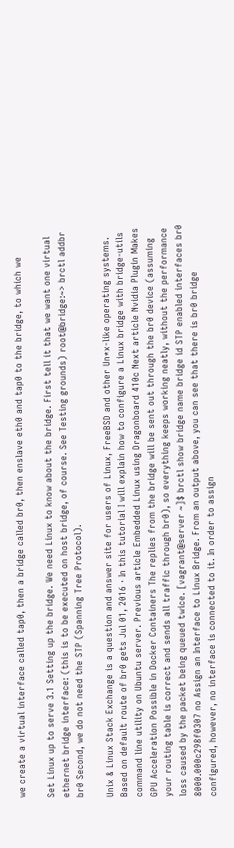we create a virtual interface called tap0, then a bridge called br0, then enslave eth0 and tap0 to the bridge, to which we

Set Linux up to serve 3.1 Setting up the bridge. We need Linux to know about the bridge. First tell it that we want one virtual ethernet bridge interface: (this is to be executed on host bridge, of course. See Testing grounds) root@bridge:~> brctl addbr br0 Second, we do not need the STP (Spanning Tree Protocol).

Unix & Linux Stack Exchange is a question and answer site for users of Linux, FreeBSD and other Un*x-like operating systems. Based on default route of br0 gets Jul 01, 2016 · In this tutorial I will explain how to configure a Linux bridge with bridge-utils command line utility on Ubuntu server. Previous article Embedded Linux using Dragonboard 410c Next article Nvidia Plugin Makes GPU Acceleration Possible in Docker Containers The replies from the bridge will be sent out through the br0 device (assuming your routing table is correct and sends all traffic through br0), so everything keeps working neatly, without the performance loss caused by the packet being queued twice. [vagrant@server ~]$ brctl show bridge name bridge id STP enabled interfaces br0 8000.000c298f0307 no Assign an Interface to Linux Bridge. From an output above, you can see that there is br0 bridge configured, however, no interface is connected to it. In order to assign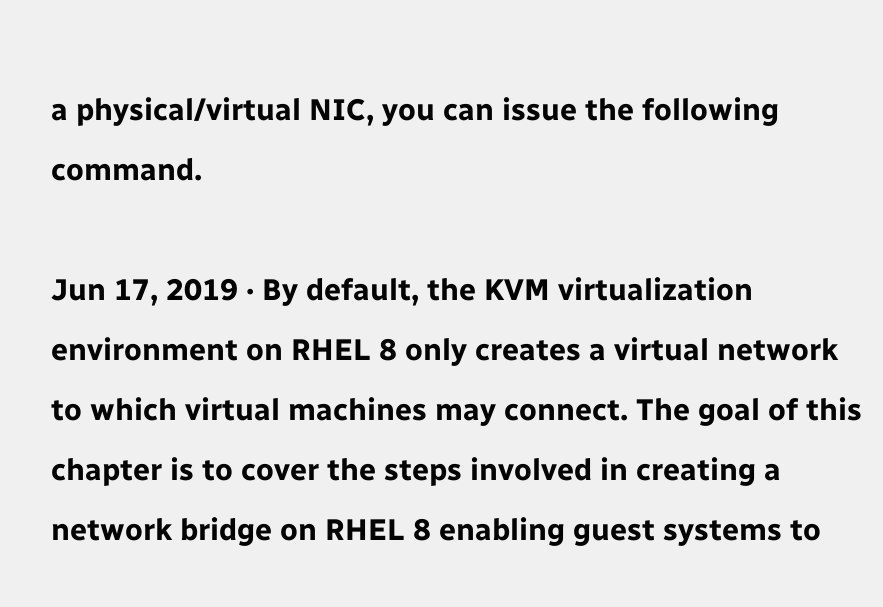a physical/virtual NIC, you can issue the following command.

Jun 17, 2019 · By default, the KVM virtualization environment on RHEL 8 only creates a virtual network to which virtual machines may connect. The goal of this chapter is to cover the steps involved in creating a network bridge on RHEL 8 enabling guest systems to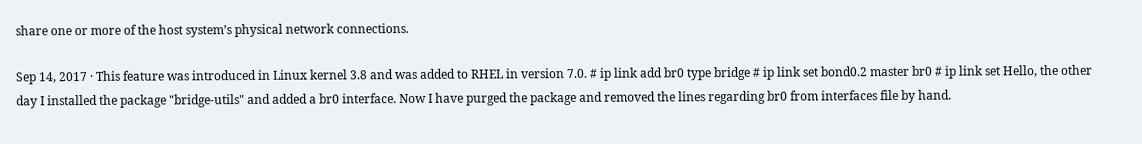share one or more of the host system’s physical network connections.

Sep 14, 2017 · This feature was introduced in Linux kernel 3.8 and was added to RHEL in version 7.0. # ip link add br0 type bridge # ip link set bond0.2 master br0 # ip link set Hello, the other day I installed the package "bridge-utils" and added a br0 interface. Now I have purged the package and removed the lines regarding br0 from interfaces file by hand.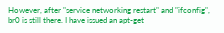However, after "service networking restart" and "ifconfig", br0 is still there. I have issued an apt-get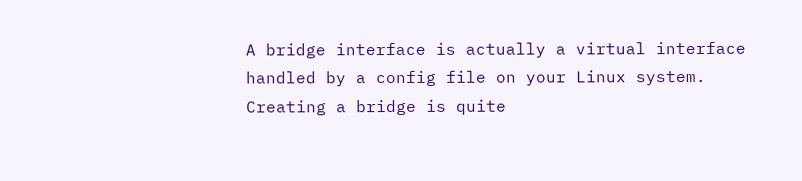A bridge interface is actually a virtual interface handled by a config file on your Linux system. Creating a bridge is quite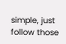simple, just follow those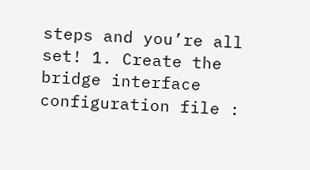steps and you’re all set! 1. Create the bridge interface configuration file :